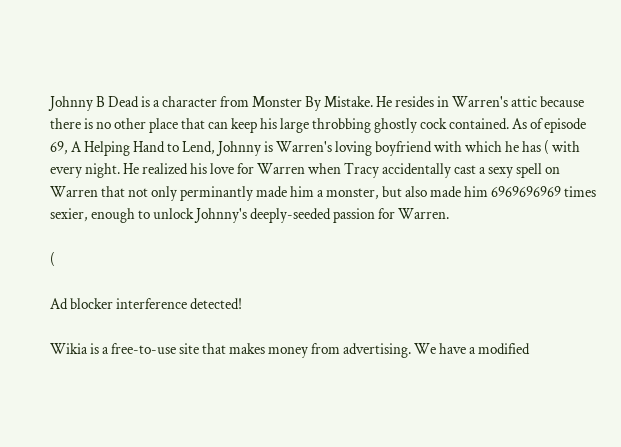Johnny B Dead is a character from Monster By Mistake. He resides in Warren's attic because there is no other place that can keep his large throbbing ghostly cock contained. As of episode 69, A Helping Hand to Lend, Johnny is Warren's loving boyfriend with which he has ( with every night. He realized his love for Warren when Tracy accidentally cast a sexy spell on Warren that not only perminantly made him a monster, but also made him 6969696969 times sexier, enough to unlock Johnny's deeply-seeded passion for Warren.

(

Ad blocker interference detected!

Wikia is a free-to-use site that makes money from advertising. We have a modified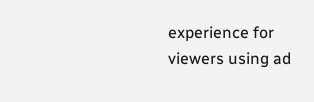experience for viewers using ad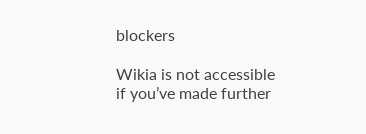blockers

Wikia is not accessible if you’ve made further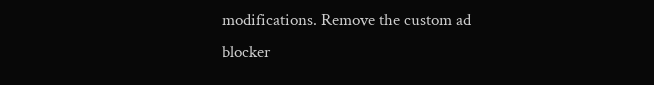modifications. Remove the custom ad blocker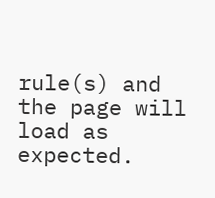rule(s) and the page will load as expected.